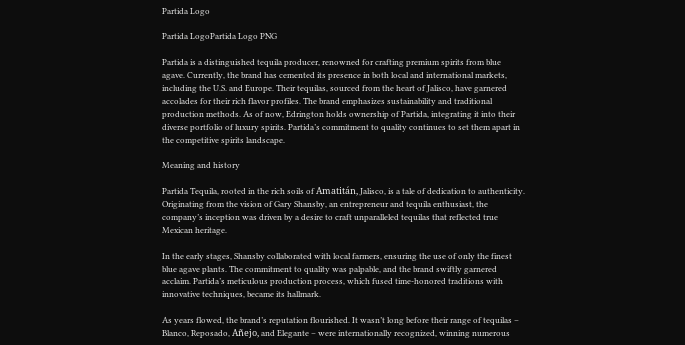Partida Logo

Partida LogoPartida Logo PNG

Partida is a distinguished tequila producer, renowned for crafting premium spirits from blue agave. Currently, the brand has cemented its presence in both local and international markets, including the U.S. and Europe. Their tequilas, sourced from the heart of Jalisco, have garnered accolades for their rich flavor profiles. The brand emphasizes sustainability and traditional production methods. As of now, Edrington holds ownership of Partida, integrating it into their diverse portfolio of luxury spirits. Partida’s commitment to quality continues to set them apart in the competitive spirits landscape.

Meaning and history

Partida Tequila, rooted in the rich soils of Amatitán, Jalisco, is a tale of dedication to authenticity. Originating from the vision of Gary Shansby, an entrepreneur and tequila enthusiast, the company’s inception was driven by a desire to craft unparalleled tequilas that reflected true Mexican heritage.

In the early stages, Shansby collaborated with local farmers, ensuring the use of only the finest blue agave plants. The commitment to quality was palpable, and the brand swiftly garnered acclaim. Partida’s meticulous production process, which fused time-honored traditions with innovative techniques, became its hallmark.

As years flowed, the brand’s reputation flourished. It wasn’t long before their range of tequilas – Blanco, Reposado, Añejo, and Elegante – were internationally recognized, winning numerous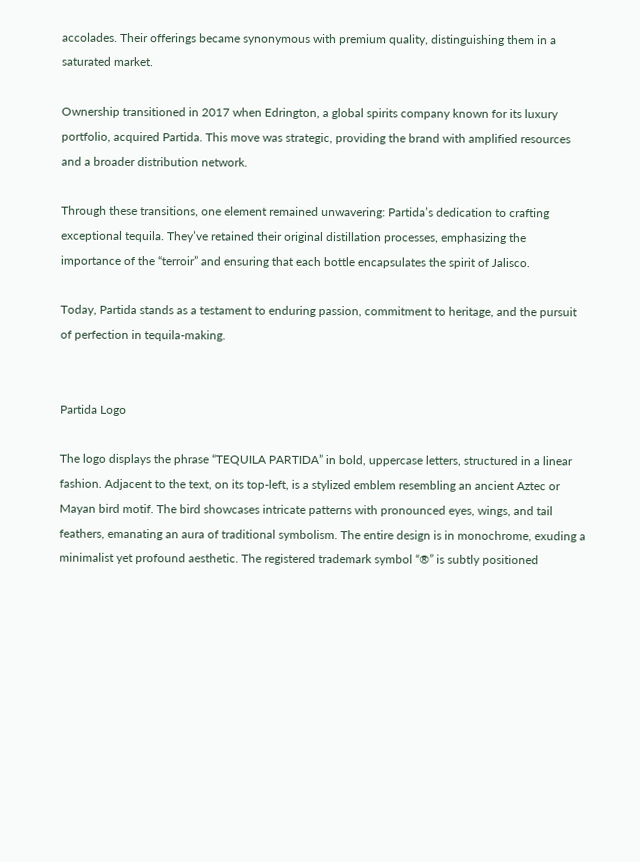accolades. Their offerings became synonymous with premium quality, distinguishing them in a saturated market.

Ownership transitioned in 2017 when Edrington, a global spirits company known for its luxury portfolio, acquired Partida. This move was strategic, providing the brand with amplified resources and a broader distribution network.

Through these transitions, one element remained unwavering: Partida’s dedication to crafting exceptional tequila. They’ve retained their original distillation processes, emphasizing the importance of the “terroir” and ensuring that each bottle encapsulates the spirit of Jalisco.

Today, Partida stands as a testament to enduring passion, commitment to heritage, and the pursuit of perfection in tequila-making.


Partida Logo

The logo displays the phrase “TEQUILA PARTIDA” in bold, uppercase letters, structured in a linear fashion. Adjacent to the text, on its top-left, is a stylized emblem resembling an ancient Aztec or Mayan bird motif. The bird showcases intricate patterns with pronounced eyes, wings, and tail feathers, emanating an aura of traditional symbolism. The entire design is in monochrome, exuding a minimalist yet profound aesthetic. The registered trademark symbol “®” is subtly positioned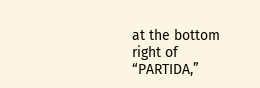at the bottom right of “PARTIDA,”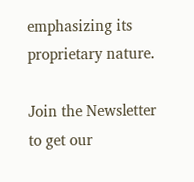emphasizing its proprietary nature.

Join the Newsletter to get our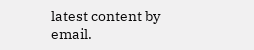latest content by email.